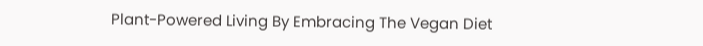Plant-Powered Living By Embracing The Vegan Diet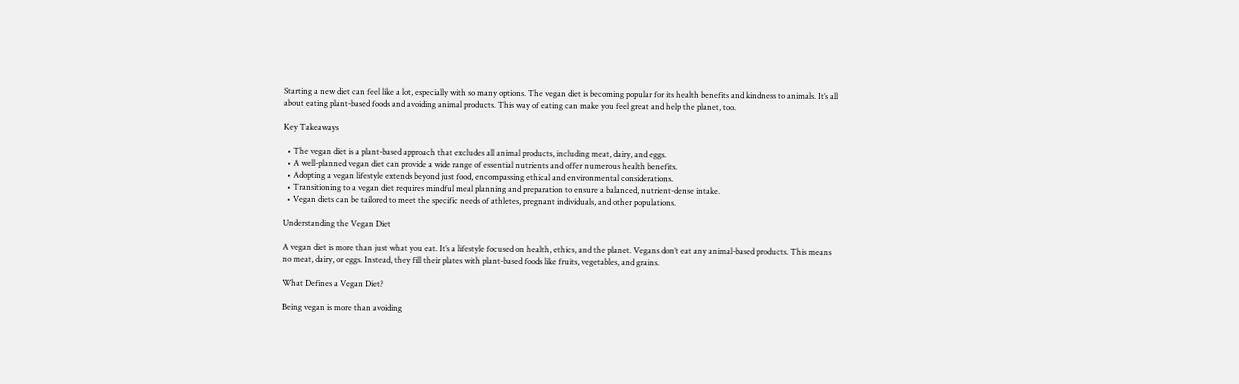Starting a new diet can feel like a lot, especially with so many options. The vegan diet is becoming popular for its health benefits and kindness to animals. It’s all about eating plant-based foods and avoiding animal products. This way of eating can make you feel great and help the planet, too.

Key Takeaways

  • The vegan diet is a plant-based approach that excludes all animal products, including meat, dairy, and eggs.
  • A well-planned vegan diet can provide a wide range of essential nutrients and offer numerous health benefits.
  • Adopting a vegan lifestyle extends beyond just food, encompassing ethical and environmental considerations.
  • Transitioning to a vegan diet requires mindful meal planning and preparation to ensure a balanced, nutrient-dense intake.
  • Vegan diets can be tailored to meet the specific needs of athletes, pregnant individuals, and other populations.

Understanding the Vegan Diet

A vegan diet is more than just what you eat. It’s a lifestyle focused on health, ethics, and the planet. Vegans don’t eat any animal-based products. This means no meat, dairy, or eggs. Instead, they fill their plates with plant-based foods like fruits, vegetables, and grains.

What Defines a Vegan Diet?

Being vegan is more than avoiding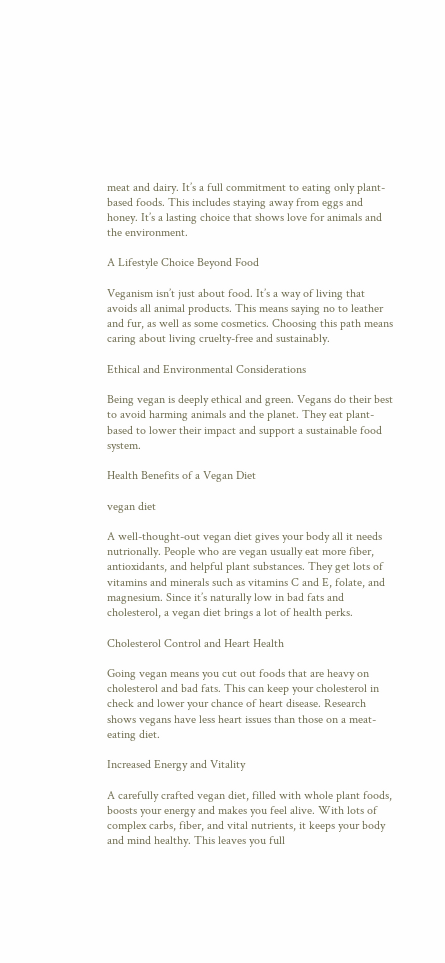meat and dairy. It’s a full commitment to eating only plant-based foods. This includes staying away from eggs and honey. It’s a lasting choice that shows love for animals and the environment.

A Lifestyle Choice Beyond Food

Veganism isn’t just about food. It’s a way of living that avoids all animal products. This means saying no to leather and fur, as well as some cosmetics. Choosing this path means caring about living cruelty-free and sustainably.

Ethical and Environmental Considerations

Being vegan is deeply ethical and green. Vegans do their best to avoid harming animals and the planet. They eat plant-based to lower their impact and support a sustainable food system.

Health Benefits of a Vegan Diet

vegan diet

A well-thought-out vegan diet gives your body all it needs nutrionally. People who are vegan usually eat more fiber, antioxidants, and helpful plant substances. They get lots of vitamins and minerals such as vitamins C and E, folate, and magnesium. Since it’s naturally low in bad fats and cholesterol, a vegan diet brings a lot of health perks.

Cholesterol Control and Heart Health

Going vegan means you cut out foods that are heavy on cholesterol and bad fats. This can keep your cholesterol in check and lower your chance of heart disease. Research shows vegans have less heart issues than those on a meat-eating diet.

Increased Energy and Vitality

A carefully crafted vegan diet, filled with whole plant foods, boosts your energy and makes you feel alive. With lots of complex carbs, fiber, and vital nutrients, it keeps your body and mind healthy. This leaves you full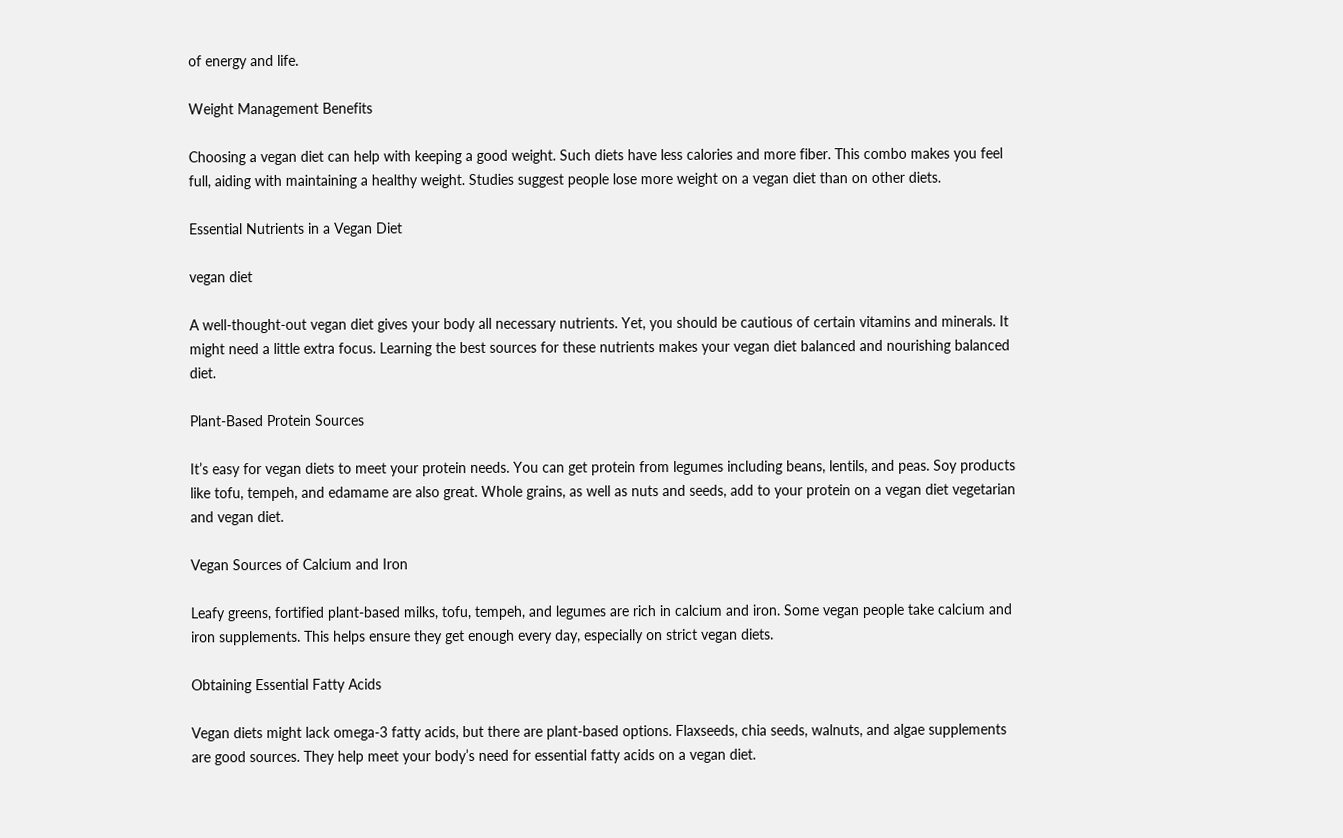of energy and life.

Weight Management Benefits

Choosing a vegan diet can help with keeping a good weight. Such diets have less calories and more fiber. This combo makes you feel full, aiding with maintaining a healthy weight. Studies suggest people lose more weight on a vegan diet than on other diets.

Essential Nutrients in a Vegan Diet

vegan diet

A well-thought-out vegan diet gives your body all necessary nutrients. Yet, you should be cautious of certain vitamins and minerals. It might need a little extra focus. Learning the best sources for these nutrients makes your vegan diet balanced and nourishing balanced diet.

Plant-Based Protein Sources

It’s easy for vegan diets to meet your protein needs. You can get protein from legumes including beans, lentils, and peas. Soy products like tofu, tempeh, and edamame are also great. Whole grains, as well as nuts and seeds, add to your protein on a vegan diet vegetarian and vegan diet.

Vegan Sources of Calcium and Iron

Leafy greens, fortified plant-based milks, tofu, tempeh, and legumes are rich in calcium and iron. Some vegan people take calcium and iron supplements. This helps ensure they get enough every day, especially on strict vegan diets.

Obtaining Essential Fatty Acids

Vegan diets might lack omega-3 fatty acids, but there are plant-based options. Flaxseeds, chia seeds, walnuts, and algae supplements are good sources. They help meet your body’s need for essential fatty acids on a vegan diet.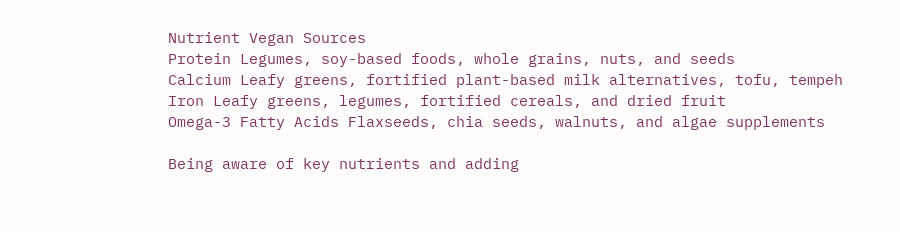Nutrient Vegan Sources
Protein Legumes, soy-based foods, whole grains, nuts, and seeds
Calcium Leafy greens, fortified plant-based milk alternatives, tofu, tempeh
Iron Leafy greens, legumes, fortified cereals, and dried fruit
Omega-3 Fatty Acids Flaxseeds, chia seeds, walnuts, and algae supplements

Being aware of key nutrients and adding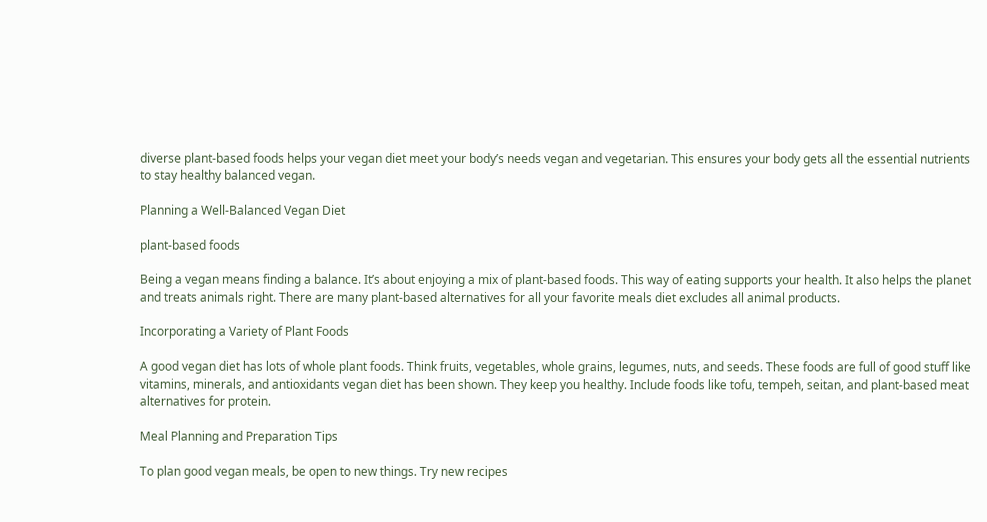diverse plant-based foods helps your vegan diet meet your body’s needs vegan and vegetarian. This ensures your body gets all the essential nutrients to stay healthy balanced vegan.

Planning a Well-Balanced Vegan Diet

plant-based foods

Being a vegan means finding a balance. It’s about enjoying a mix of plant-based foods. This way of eating supports your health. It also helps the planet and treats animals right. There are many plant-based alternatives for all your favorite meals diet excludes all animal products.

Incorporating a Variety of Plant Foods

A good vegan diet has lots of whole plant foods. Think fruits, vegetables, whole grains, legumes, nuts, and seeds. These foods are full of good stuff like vitamins, minerals, and antioxidants vegan diet has been shown. They keep you healthy. Include foods like tofu, tempeh, seitan, and plant-based meat alternatives for protein.

Meal Planning and Preparation Tips

To plan good vegan meals, be open to new things. Try new recipes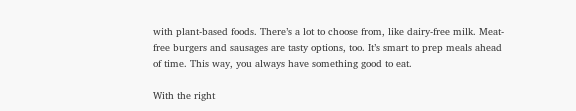with plant-based foods. There’s a lot to choose from, like dairy-free milk. Meat-free burgers and sausages are tasty options, too. It’s smart to prep meals ahead of time. This way, you always have something good to eat.

With the right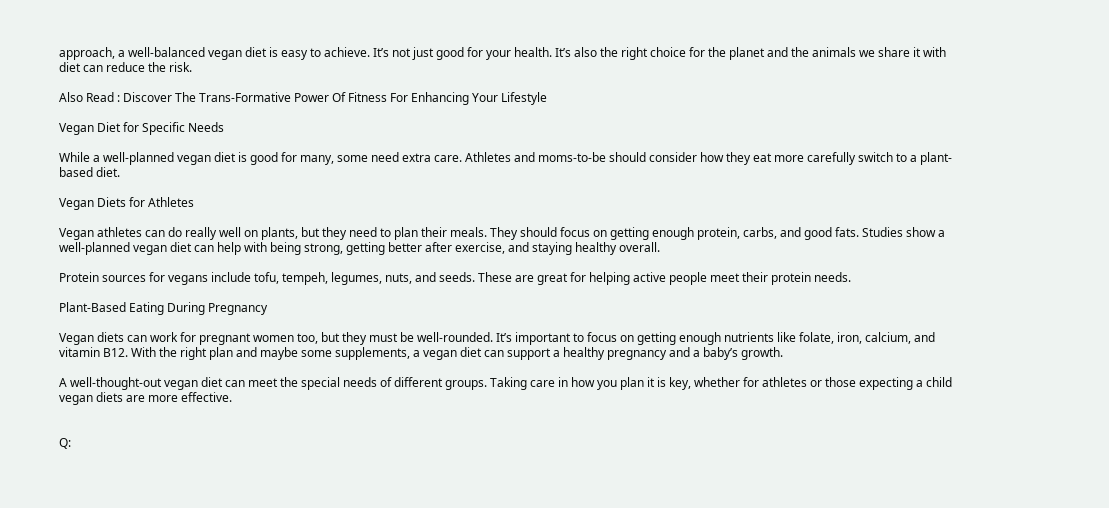approach, a well-balanced vegan diet is easy to achieve. It’s not just good for your health. It’s also the right choice for the planet and the animals we share it with diet can reduce the risk.

Also Read : Discover The Trans-Formative Power Of Fitness For Enhancing Your Lifestyle

Vegan Diet for Specific Needs

While a well-planned vegan diet is good for many, some need extra care. Athletes and moms-to-be should consider how they eat more carefully switch to a plant-based diet.

Vegan Diets for Athletes

Vegan athletes can do really well on plants, but they need to plan their meals. They should focus on getting enough protein, carbs, and good fats. Studies show a well-planned vegan diet can help with being strong, getting better after exercise, and staying healthy overall.

Protein sources for vegans include tofu, tempeh, legumes, nuts, and seeds. These are great for helping active people meet their protein needs.

Plant-Based Eating During Pregnancy

Vegan diets can work for pregnant women too, but they must be well-rounded. It’s important to focus on getting enough nutrients like folate, iron, calcium, and vitamin B12. With the right plan and maybe some supplements, a vegan diet can support a healthy pregnancy and a baby’s growth.

A well-thought-out vegan diet can meet the special needs of different groups. Taking care in how you plan it is key, whether for athletes or those expecting a child vegan diets are more effective.


Q: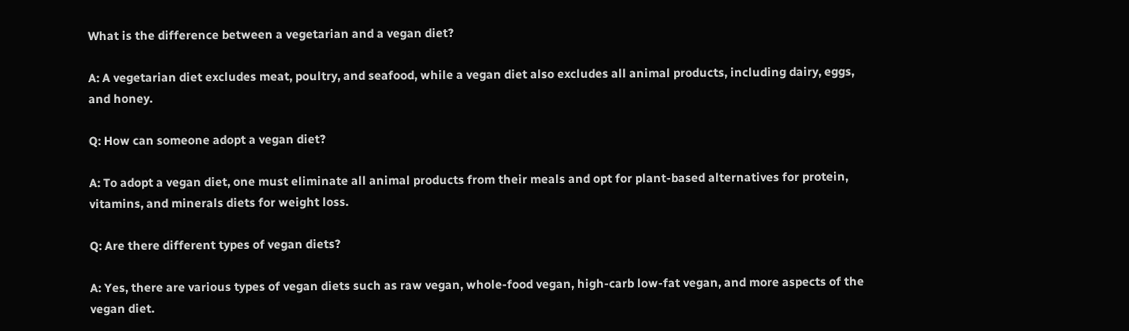What is the difference between a vegetarian and a vegan diet?

A: A vegetarian diet excludes meat, poultry, and seafood, while a vegan diet also excludes all animal products, including dairy, eggs, and honey.

Q: How can someone adopt a vegan diet?

A: To adopt a vegan diet, one must eliminate all animal products from their meals and opt for plant-based alternatives for protein, vitamins, and minerals diets for weight loss.

Q: Are there different types of vegan diets?

A: Yes, there are various types of vegan diets such as raw vegan, whole-food vegan, high-carb low-fat vegan, and more aspects of the vegan diet.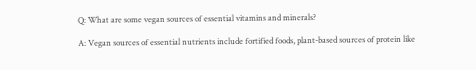Q: What are some vegan sources of essential vitamins and minerals?

A: Vegan sources of essential nutrients include fortified foods, plant-based sources of protein like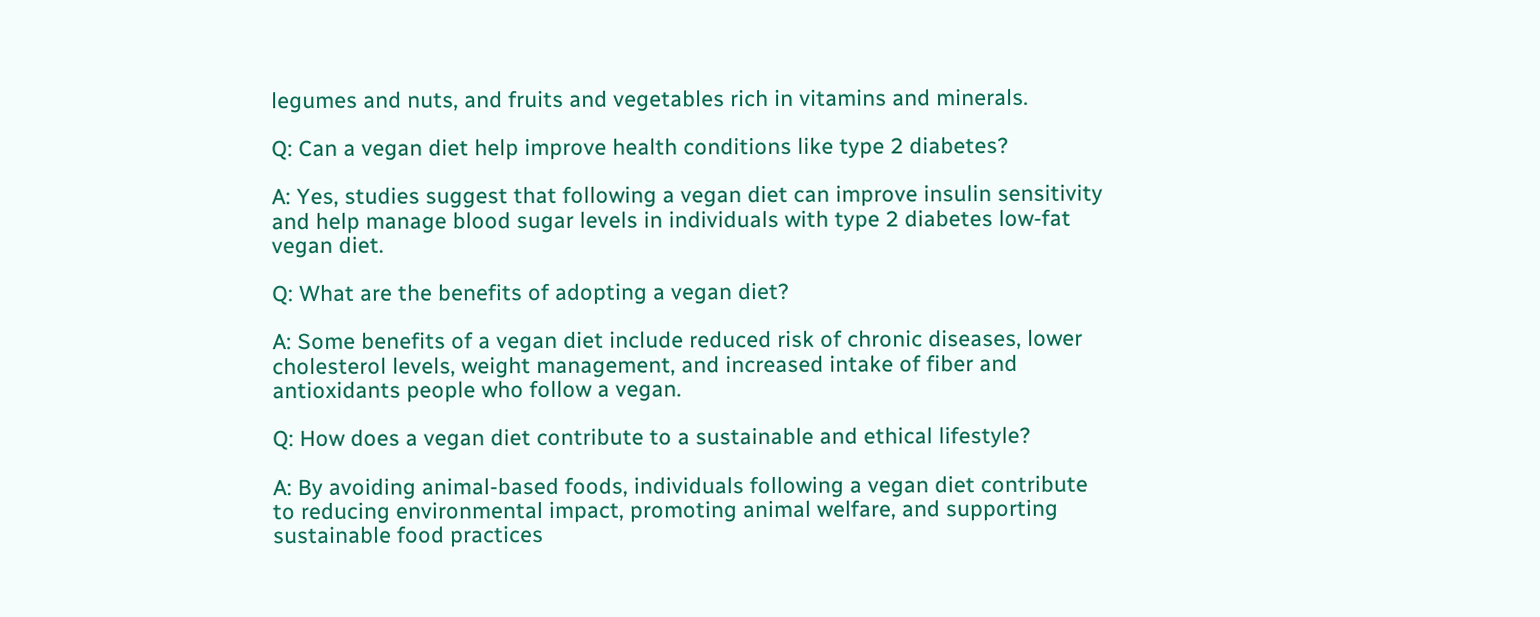legumes and nuts, and fruits and vegetables rich in vitamins and minerals.

Q: Can a vegan diet help improve health conditions like type 2 diabetes?

A: Yes, studies suggest that following a vegan diet can improve insulin sensitivity and help manage blood sugar levels in individuals with type 2 diabetes low-fat vegan diet.

Q: What are the benefits of adopting a vegan diet?

A: Some benefits of a vegan diet include reduced risk of chronic diseases, lower cholesterol levels, weight management, and increased intake of fiber and antioxidants people who follow a vegan.

Q: How does a vegan diet contribute to a sustainable and ethical lifestyle?

A: By avoiding animal-based foods, individuals following a vegan diet contribute to reducing environmental impact, promoting animal welfare, and supporting sustainable food practices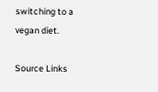switching to a vegan diet.

Source Links